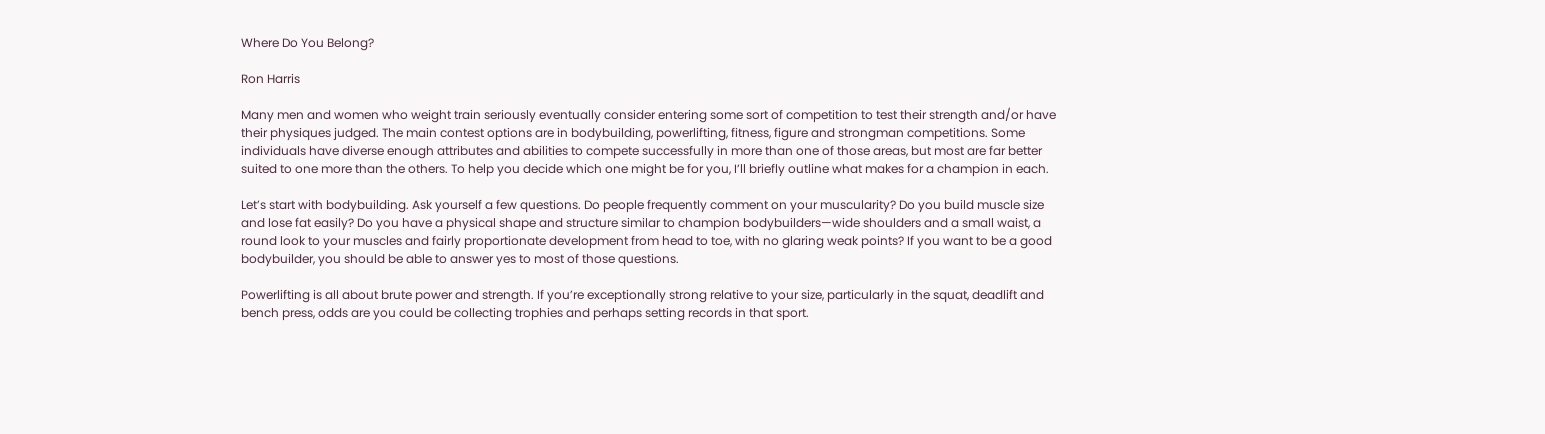Where Do You Belong?

Ron Harris

Many men and women who weight train seriously eventually consider entering some sort of competition to test their strength and/or have their physiques judged. The main contest options are in bodybuilding, powerlifting, fitness, figure and strongman competitions. Some individuals have diverse enough attributes and abilities to compete successfully in more than one of those areas, but most are far better suited to one more than the others. To help you decide which one might be for you, I’ll briefly outline what makes for a champion in each.

Let’s start with bodybuilding. Ask yourself a few questions. Do people frequently comment on your muscularity? Do you build muscle size and lose fat easily? Do you have a physical shape and structure similar to champion bodybuilders—wide shoulders and a small waist, a round look to your muscles and fairly proportionate development from head to toe, with no glaring weak points? If you want to be a good bodybuilder, you should be able to answer yes to most of those questions.

Powerlifting is all about brute power and strength. If you’re exceptionally strong relative to your size, particularly in the squat, deadlift and bench press, odds are you could be collecting trophies and perhaps setting records in that sport.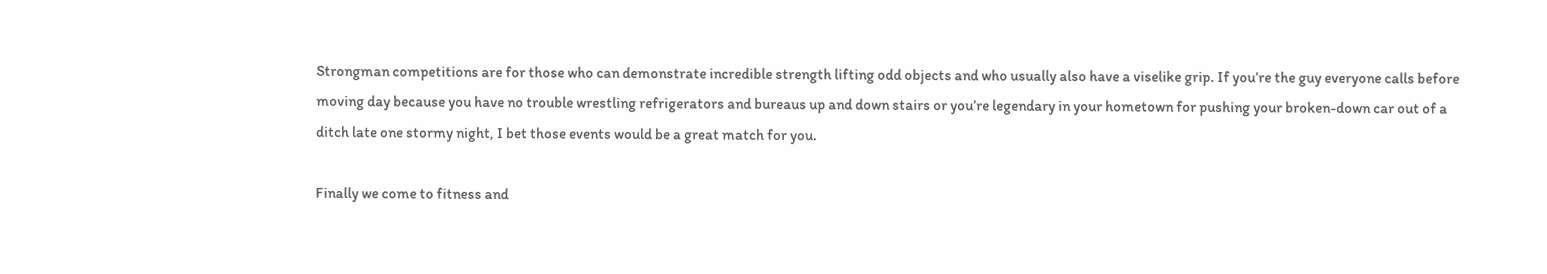Strongman competitions are for those who can demonstrate incredible strength lifting odd objects and who usually also have a viselike grip. If you’re the guy everyone calls before moving day because you have no trouble wrestling refrigerators and bureaus up and down stairs or you’re legendary in your hometown for pushing your broken-down car out of a ditch late one stormy night, I bet those events would be a great match for you.

Finally we come to fitness and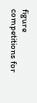figure competitions for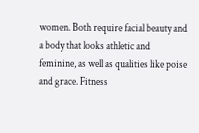women. Both require facial beauty and a body that looks athletic and feminine, as well as qualities like poise and grace. Fitness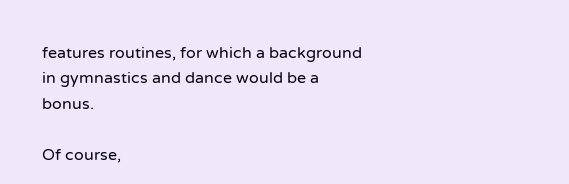features routines, for which a background in gymnastics and dance would be a bonus.

Of course,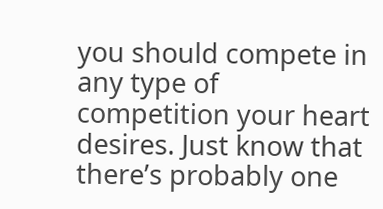you should compete in any type of competition your heart desires. Just know that there’s probably one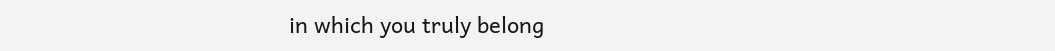in which you truly belong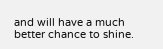and will have a much better chance to shine.